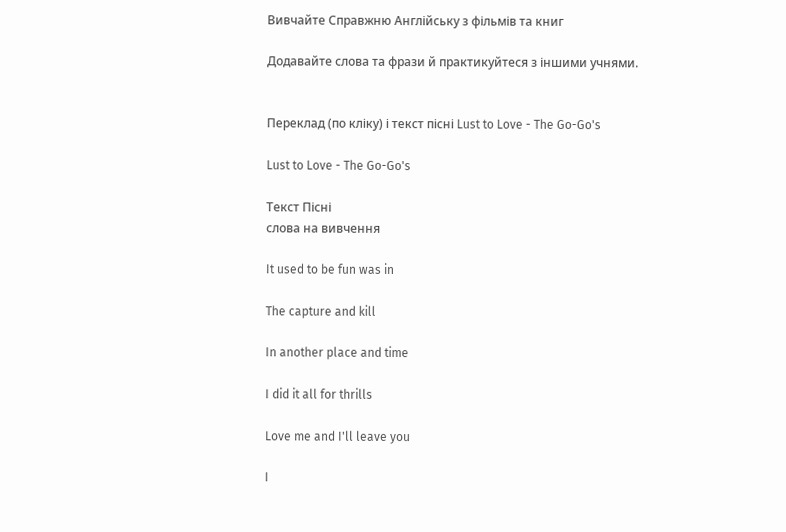Вивчайте Справжню Англійську з фільмів та книг

Додавайте слова та фрази й практикуйтеся з іншими учнями.


Переклад (по кліку) і текст пісні Lust to Love - The Go-Go's

Lust to Love - The Go-Go's

Текст Пісні
слова на вивчення

It used to be fun was in

The capture and kill

In another place and time

I did it all for thrills

Love me and I'll leave you

I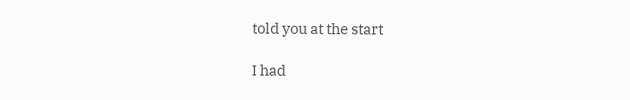told you at the start

I had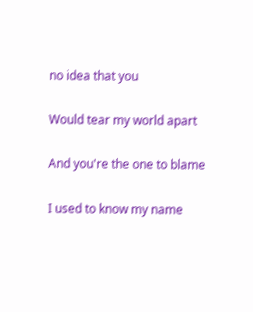no idea that you

Would tear my world apart

And you're the one to blame

I used to know my name